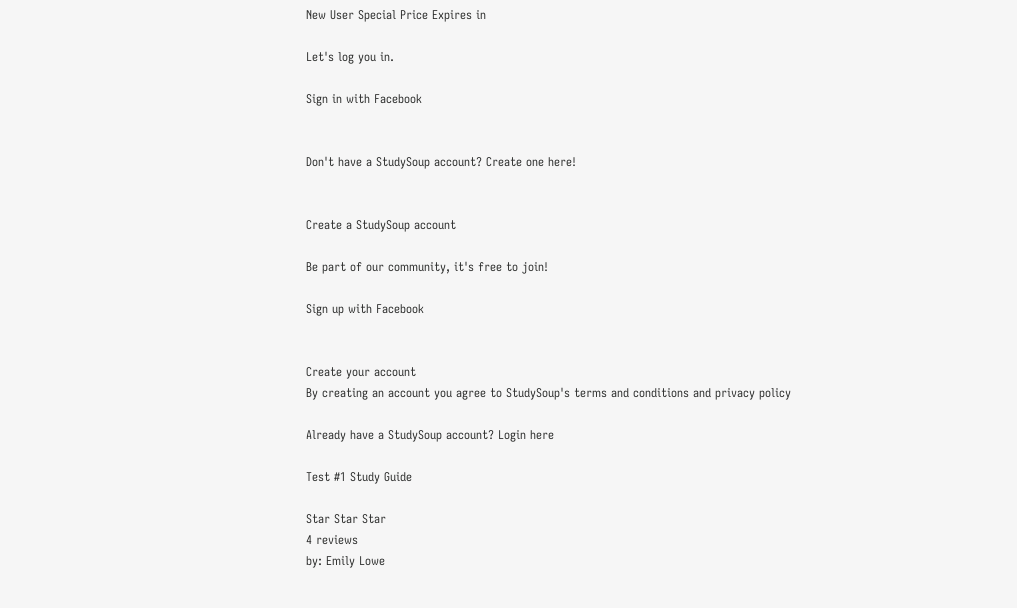New User Special Price Expires in

Let's log you in.

Sign in with Facebook


Don't have a StudySoup account? Create one here!


Create a StudySoup account

Be part of our community, it's free to join!

Sign up with Facebook


Create your account
By creating an account you agree to StudySoup's terms and conditions and privacy policy

Already have a StudySoup account? Login here

Test #1 Study Guide

Star Star Star
4 reviews
by: Emily Lowe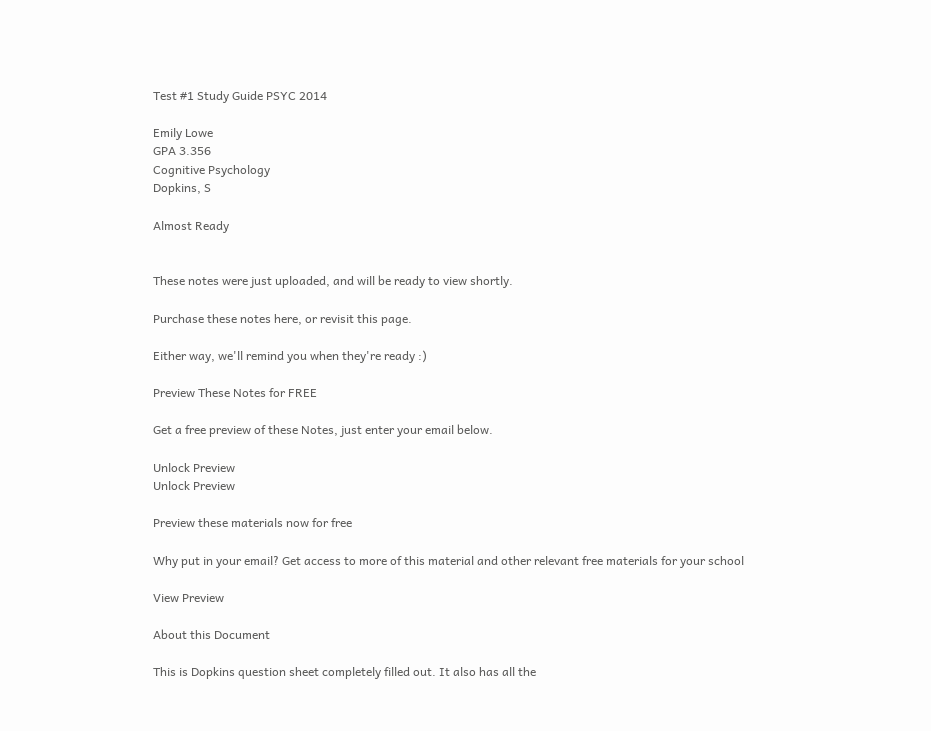Test #1 Study Guide PSYC 2014

Emily Lowe
GPA 3.356
Cognitive Psychology
Dopkins, S

Almost Ready


These notes were just uploaded, and will be ready to view shortly.

Purchase these notes here, or revisit this page.

Either way, we'll remind you when they're ready :)

Preview These Notes for FREE

Get a free preview of these Notes, just enter your email below.

Unlock Preview
Unlock Preview

Preview these materials now for free

Why put in your email? Get access to more of this material and other relevant free materials for your school

View Preview

About this Document

This is Dopkins question sheet completely filled out. It also has all the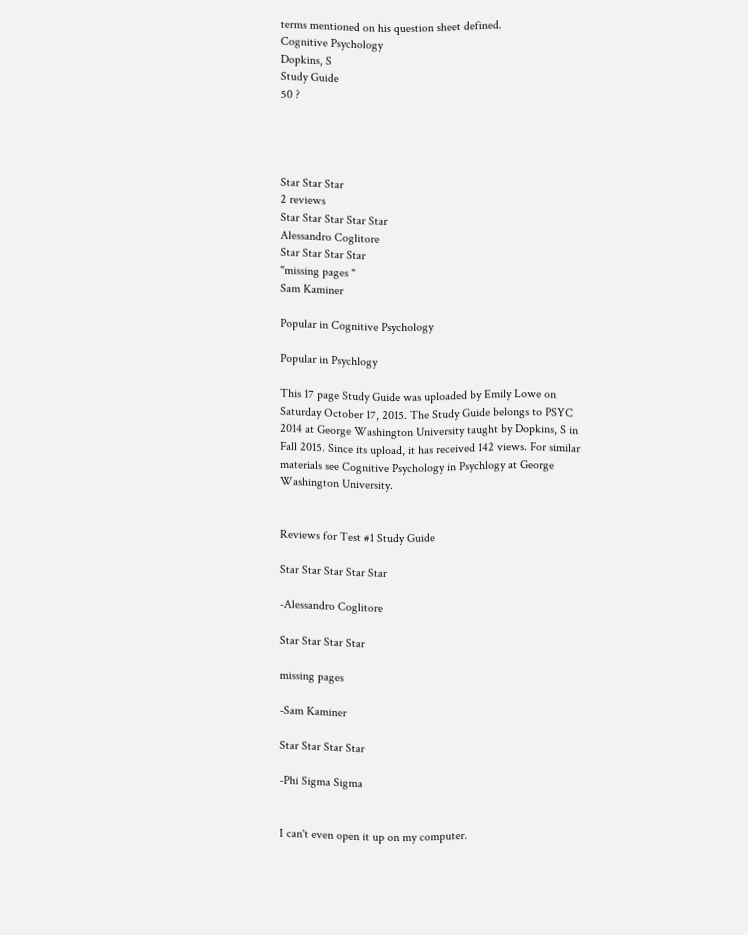terms mentioned on his question sheet defined.
Cognitive Psychology
Dopkins, S
Study Guide
50 ?




Star Star Star
2 reviews
Star Star Star Star Star
Alessandro Coglitore
Star Star Star Star
"missing pages "
Sam Kaminer

Popular in Cognitive Psychology

Popular in Psychlogy

This 17 page Study Guide was uploaded by Emily Lowe on Saturday October 17, 2015. The Study Guide belongs to PSYC 2014 at George Washington University taught by Dopkins, S in Fall 2015. Since its upload, it has received 142 views. For similar materials see Cognitive Psychology in Psychlogy at George Washington University.


Reviews for Test #1 Study Guide

Star Star Star Star Star

-Alessandro Coglitore

Star Star Star Star

missing pages

-Sam Kaminer

Star Star Star Star

-Phi Sigma Sigma


I can't even open it up on my computer.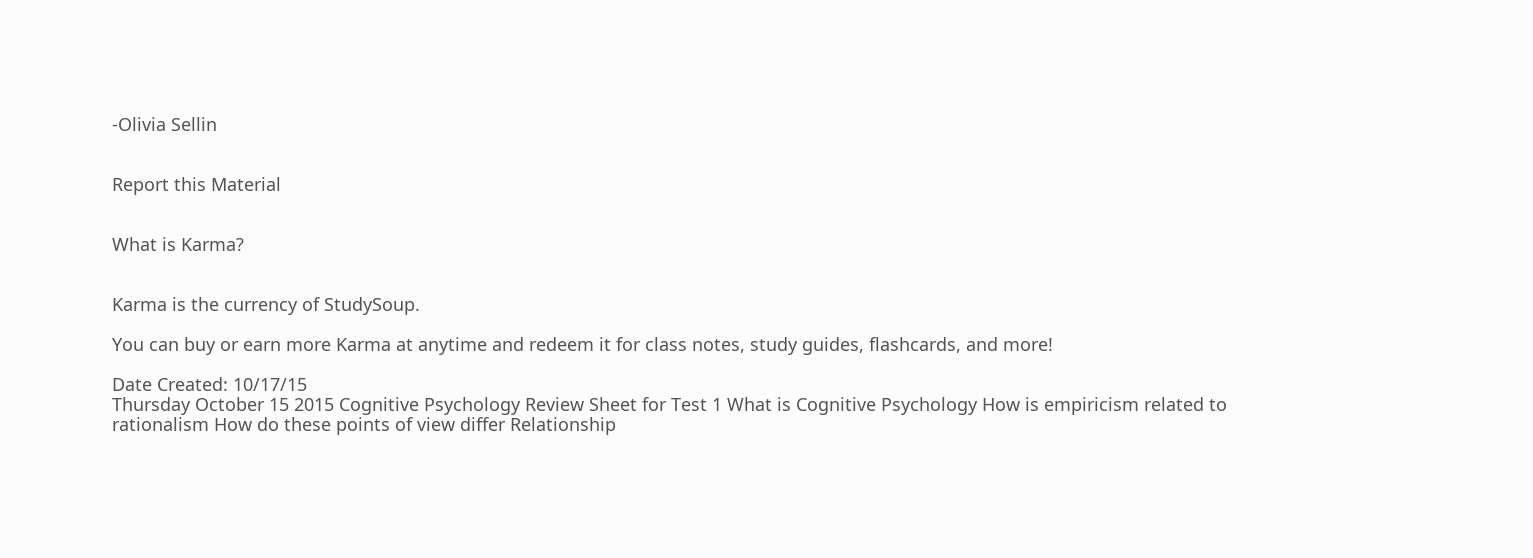-Olivia Sellin


Report this Material


What is Karma?


Karma is the currency of StudySoup.

You can buy or earn more Karma at anytime and redeem it for class notes, study guides, flashcards, and more!

Date Created: 10/17/15
Thursday October 15 2015 Cognitive Psychology Review Sheet for Test 1 What is Cognitive Psychology How is empiricism related to rationalism How do these points of view differ Relationship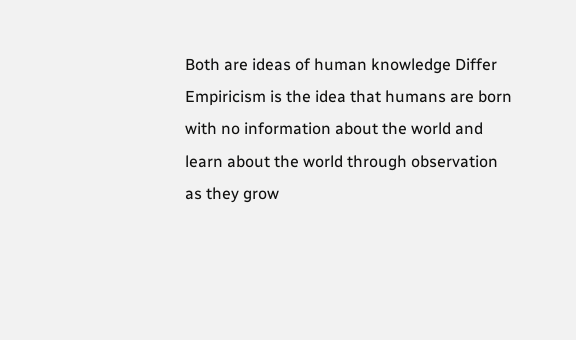Both are ideas of human knowledge Differ Empiricism is the idea that humans are born with no information about the world and learn about the world through observation as they grow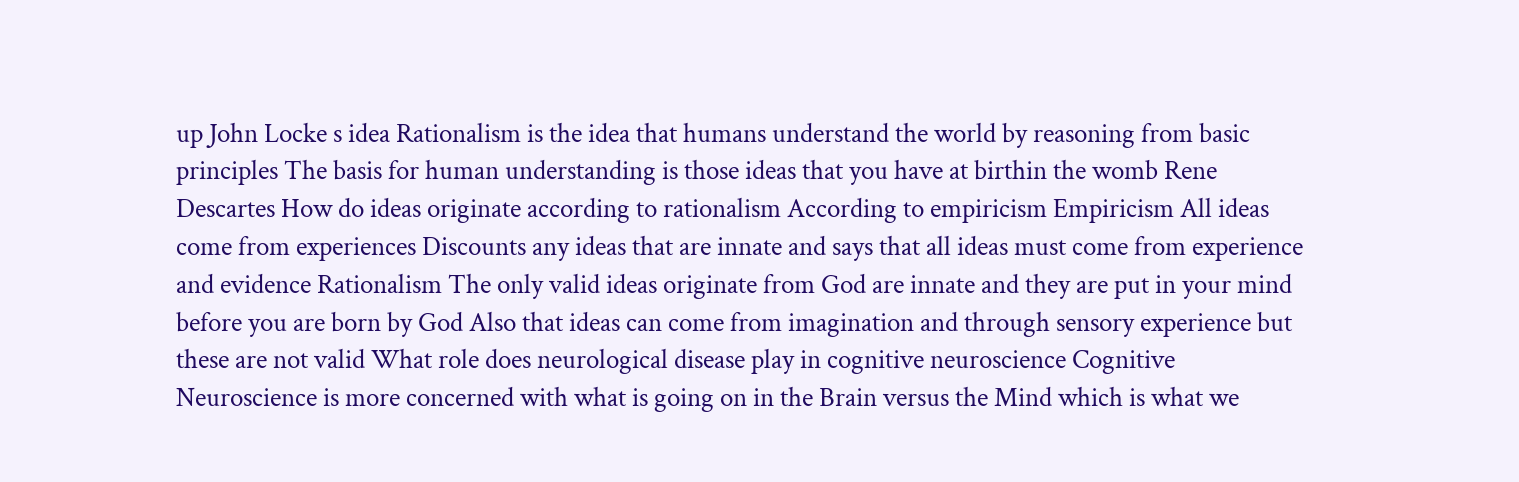up John Locke s idea Rationalism is the idea that humans understand the world by reasoning from basic principles The basis for human understanding is those ideas that you have at birthin the womb Rene Descartes How do ideas originate according to rationalism According to empiricism Empiricism All ideas come from experiences Discounts any ideas that are innate and says that all ideas must come from experience and evidence Rationalism The only valid ideas originate from God are innate and they are put in your mind before you are born by God Also that ideas can come from imagination and through sensory experience but these are not valid What role does neurological disease play in cognitive neuroscience Cognitive Neuroscience is more concerned with what is going on in the Brain versus the Mind which is what we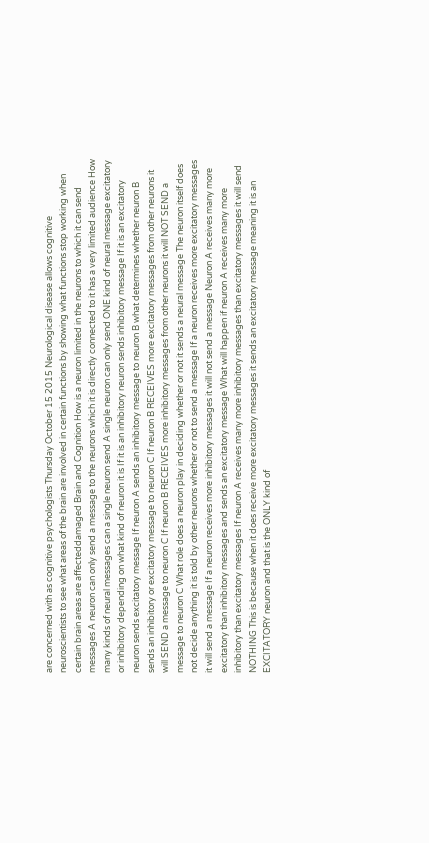are concerned with as cognitive psychologists Thursday October 15 2015 Neurological disease allows cognitive neuroscientists to see what areas of the brain are involved in certain functions by showing what functions stop working when certain brain areas are affecteddamaged Brain and Cognition How is a neuron limited in the neurons to which it can send messages A neuron can only send a message to the neurons which it is directly connected to it has a very limited audience How many kinds of neural messages can a single neuron send A single neuron can only send ONE kind of neural message excitatory or inhibitory depending on what kind of neuron it is If it is an inhibitory neuron sends inhibitory message If it is an excitatory neuron sends excitatory message If neuron A sends an inhibitory message to neuron B what determines whether neuron B sends an inhibitory or excitatory message to neuron C If neuron B RECEIVES more excitatory messages from other neurons it will SEND a message to neuron C If neuron B RECEIVES more inhibitory messages from other neurons it will NOT SEND a message to neuron C What role does a neuron play in deciding whether or not it sends a neural message The neuron itself does not decide anything it is told by other neurons whether or not to send a message If a neuron receives more excitatory messages it will send a message If a neuron receives more inhibitory messages it will not send a message Neuron A receives many more excitatory than inhibitory messages and sends an excitatory message What will happen if neuron A receives many more inhibitory than excitatory messages If neuron A receives many more inhibitory messages than excitatory messages it will send NOTHING This is because when it does receive more excitatory messages it sends an excitatory message meaning it is an EXCITATORY neuron and that is the ONLY kind of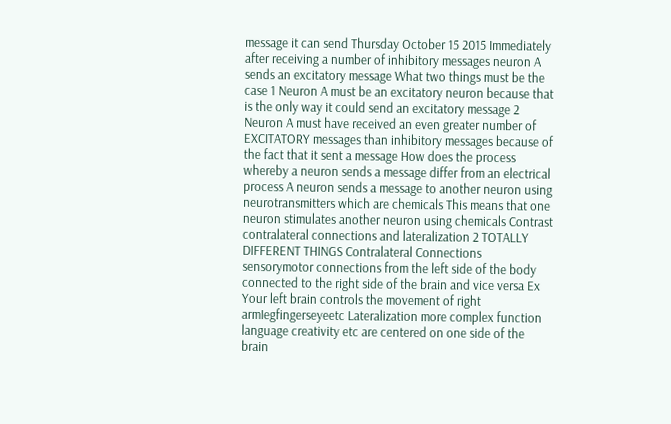message it can send Thursday October 15 2015 Immediately after receiving a number of inhibitory messages neuron A sends an excitatory message What two things must be the case 1 Neuron A must be an excitatory neuron because that is the only way it could send an excitatory message 2 Neuron A must have received an even greater number of EXCITATORY messages than inhibitory messages because of the fact that it sent a message How does the process whereby a neuron sends a message differ from an electrical process A neuron sends a message to another neuron using neurotransmitters which are chemicals This means that one neuron stimulates another neuron using chemicals Contrast contralateral connections and lateralization 2 TOTALLY DIFFERENT THINGS Contralateral Connections sensorymotor connections from the left side of the body connected to the right side of the brain and vice versa Ex Your left brain controls the movement of right armIegfingerseyeetc Lateralization more complex function language creativity etc are centered on one side of the brain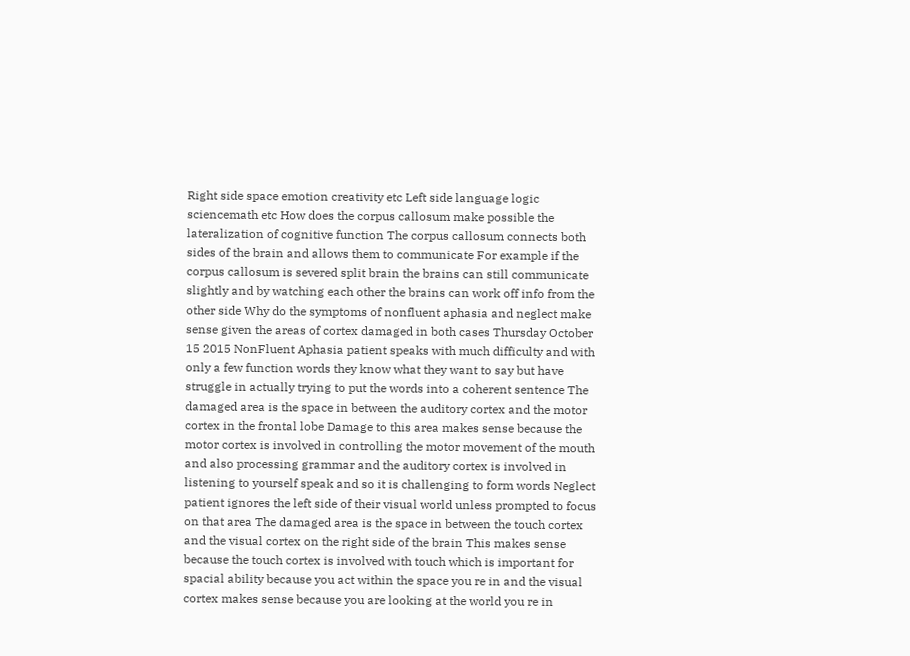Right side space emotion creativity etc Left side language logic sciencemath etc How does the corpus callosum make possible the lateralization of cognitive function The corpus callosum connects both sides of the brain and allows them to communicate For example if the corpus callosum is severed split brain the brains can still communicate slightly and by watching each other the brains can work off info from the other side Why do the symptoms of nonfluent aphasia and neglect make sense given the areas of cortex damaged in both cases Thursday October 15 2015 NonFluent Aphasia patient speaks with much difficulty and with only a few function words they know what they want to say but have struggle in actually trying to put the words into a coherent sentence The damaged area is the space in between the auditory cortex and the motor cortex in the frontal lobe Damage to this area makes sense because the motor cortex is involved in controlling the motor movement of the mouth and also processing grammar and the auditory cortex is involved in listening to yourself speak and so it is challenging to form words Neglect patient ignores the left side of their visual world unless prompted to focus on that area The damaged area is the space in between the touch cortex and the visual cortex on the right side of the brain This makes sense because the touch cortex is involved with touch which is important for spacial ability because you act within the space you re in and the visual cortex makes sense because you are looking at the world you re in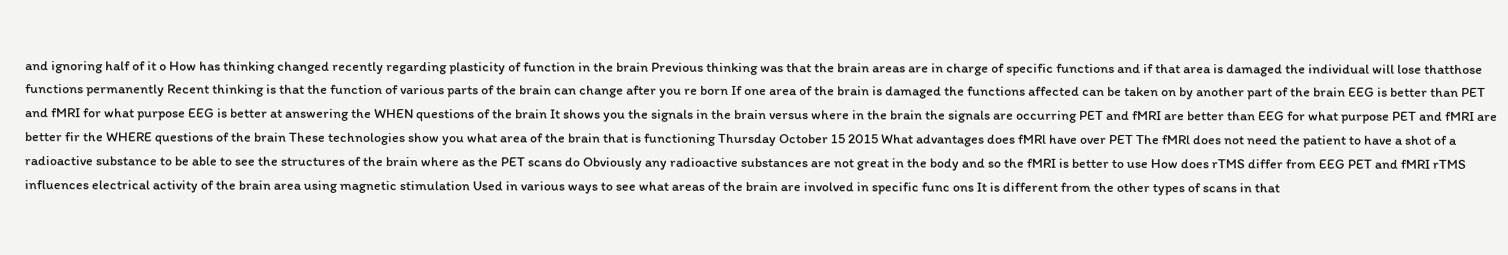and ignoring half of it o How has thinking changed recently regarding plasticity of function in the brain Previous thinking was that the brain areas are in charge of specific functions and if that area is damaged the individual will lose thatthose functions permanently Recent thinking is that the function of various parts of the brain can change after you re born If one area of the brain is damaged the functions affected can be taken on by another part of the brain EEG is better than PET and fMRI for what purpose EEG is better at answering the WHEN questions of the brain It shows you the signals in the brain versus where in the brain the signals are occurring PET and fMRI are better than EEG for what purpose PET and fMRI are better fir the WHERE questions of the brain These technologies show you what area of the brain that is functioning Thursday October 15 2015 What advantages does fMRl have over PET The fMRl does not need the patient to have a shot of a radioactive substance to be able to see the structures of the brain where as the PET scans do Obviously any radioactive substances are not great in the body and so the fMRI is better to use How does rTMS differ from EEG PET and fMRI rTMS influences electrical activity of the brain area using magnetic stimulation Used in various ways to see what areas of the brain are involved in specific func ons It is different from the other types of scans in that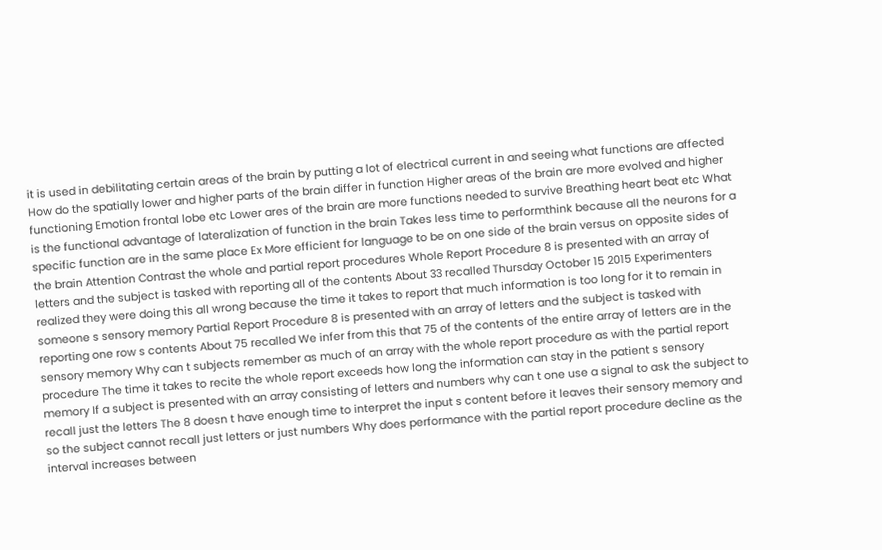it is used in debilitating certain areas of the brain by putting a lot of electrical current in and seeing what functions are affected How do the spatially lower and higher parts of the brain differ in function Higher areas of the brain are more evolved and higher functioning Emotion frontal lobe etc Lower ares of the brain are more functions needed to survive Breathing heart beat etc What is the functional advantage of lateralization of function in the brain Takes less time to performthink because all the neurons for a specific function are in the same place Ex More efficient for language to be on one side of the brain versus on opposite sides of the brain Attention Contrast the whole and partial report procedures Whole Report Procedure 8 is presented with an array of letters and the subject is tasked with reporting all of the contents About 33 recalled Thursday October 15 2015 Experimenters realized they were doing this all wrong because the time it takes to report that much information is too long for it to remain in someone s sensory memory Partial Report Procedure 8 is presented with an array of letters and the subject is tasked with reporting one row s contents About 75 recalled We infer from this that 75 of the contents of the entire array of letters are in the sensory memory Why can t subjects remember as much of an array with the whole report procedure as with the partial report procedure The time it takes to recite the whole report exceeds how long the information can stay in the patient s sensory memory If a subject is presented with an array consisting of letters and numbers why can t one use a signal to ask the subject to recall just the letters The 8 doesn t have enough time to interpret the input s content before it leaves their sensory memory and so the subject cannot recall just letters or just numbers Why does performance with the partial report procedure decline as the interval increases between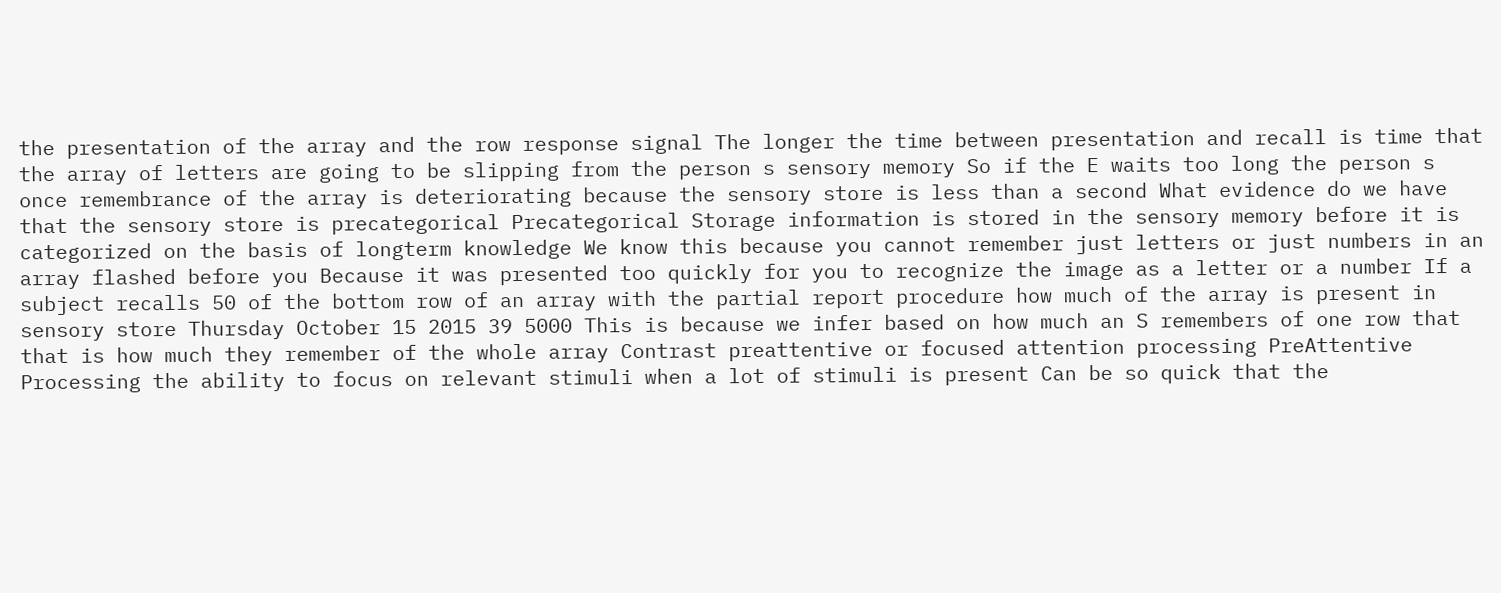the presentation of the array and the row response signal The longer the time between presentation and recall is time that the array of letters are going to be slipping from the person s sensory memory So if the E waits too long the person s once remembrance of the array is deteriorating because the sensory store is less than a second What evidence do we have that the sensory store is precategorical Precategorical Storage information is stored in the sensory memory before it is categorized on the basis of longterm knowledge We know this because you cannot remember just letters or just numbers in an array flashed before you Because it was presented too quickly for you to recognize the image as a letter or a number If a subject recalls 50 of the bottom row of an array with the partial report procedure how much of the array is present in sensory store Thursday October 15 2015 39 5000 This is because we infer based on how much an S remembers of one row that that is how much they remember of the whole array Contrast preattentive or focused attention processing PreAttentive Processing the ability to focus on relevant stimuli when a lot of stimuli is present Can be so quick that the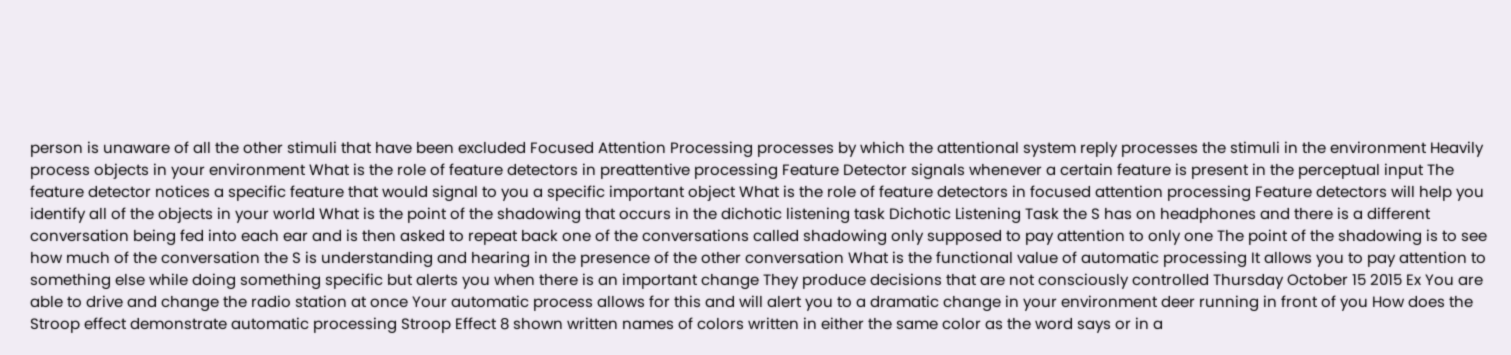person is unaware of all the other stimuli that have been excluded Focused Attention Processing processes by which the attentional system reply processes the stimuli in the environment Heavily process objects in your environment What is the role of feature detectors in preattentive processing Feature Detector signals whenever a certain feature is present in the perceptual input The feature detector notices a specific feature that would signal to you a specific important object What is the role of feature detectors in focused attention processing Feature detectors will help you identify all of the objects in your world What is the point of the shadowing that occurs in the dichotic listening task Dichotic Listening Task the S has on headphones and there is a different conversation being fed into each ear and is then asked to repeat back one of the conversations called shadowing only supposed to pay attention to only one The point of the shadowing is to see how much of the conversation the S is understanding and hearing in the presence of the other conversation What is the functional value of automatic processing It allows you to pay attention to something else while doing something specific but alerts you when there is an important change They produce decisions that are not consciously controlled Thursday October 15 2015 Ex You are able to drive and change the radio station at once Your automatic process allows for this and will alert you to a dramatic change in your environment deer running in front of you How does the Stroop effect demonstrate automatic processing Stroop Effect 8 shown written names of colors written in either the same color as the word says or in a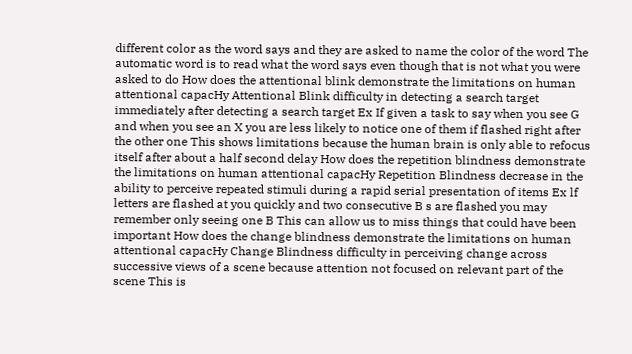different color as the word says and they are asked to name the color of the word The automatic word is to read what the word says even though that is not what you were asked to do How does the attentional blink demonstrate the limitations on human attentional capacHy Attentional Blink difficulty in detecting a search target immediately after detecting a search target Ex If given a task to say when you see G and when you see an X you are less likely to notice one of them if flashed right after the other one This shows limitations because the human brain is only able to refocus itself after about a half second delay How does the repetition blindness demonstrate the limitations on human attentional capacHy Repetition Blindness decrease in the ability to perceive repeated stimuli during a rapid serial presentation of items Ex lf letters are flashed at you quickly and two consecutive B s are flashed you may remember only seeing one B This can allow us to miss things that could have been important How does the change blindness demonstrate the limitations on human attentional capacHy Change Blindness difficulty in perceiving change across successive views of a scene because attention not focused on relevant part of the scene This is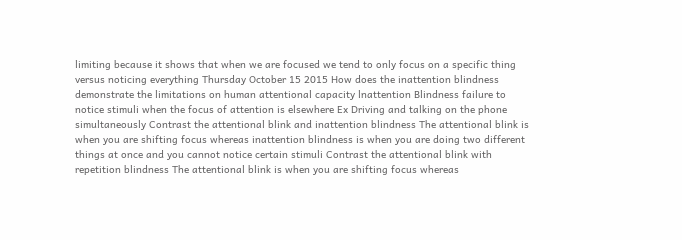limiting because it shows that when we are focused we tend to only focus on a specific thing versus noticing everything Thursday October 15 2015 How does the inattention blindness demonstrate the limitations on human attentional capacity lnattention Blindness failure to notice stimuli when the focus of attention is elsewhere Ex Driving and talking on the phone simultaneously Contrast the attentional blink and inattention blindness The attentional blink is when you are shifting focus whereas inattention blindness is when you are doing two different things at once and you cannot notice certain stimuli Contrast the attentional blink with repetition blindness The attentional blink is when you are shifting focus whereas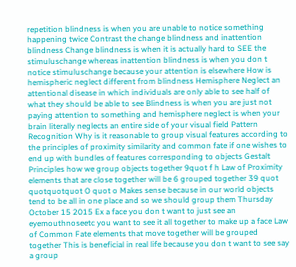repetition blindness is when you are unable to notice something happening twice Contrast the change blindness and inattention blindness Change blindness is when it is actually hard to SEE the stimuluschange whereas inattention blindness is when you don t notice stimuluschange because your attention is elsewhere How is hemispheric neglect different from blindness Hemisphere Neglect an attentional disease in which individuals are only able to see half of what they should be able to see Blindness is when you are just not paying attention to something and hemisphere neglect is when your brain literally neglects an entire side of your visual field Pattern Recognition Why is it reasonable to group visual features according to the principles of proximity similarity and common fate if one wishes to end up with bundles of features corresponding to objects Gestalt Principles how we group objects together 9quot f h Law of Proximity elements that are close together will be 6 grouped together 39 quot quotquotquot O quot o Makes sense because in our world objects tend to be all in one place and so we should group them Thursday October 15 2015 Ex a face you don t want to just see an eyemouthnoseetc you want to see it all together to make up a face Law of Common Fate elements that move together will be grouped together This is beneficial in real life because you don t want to see say a group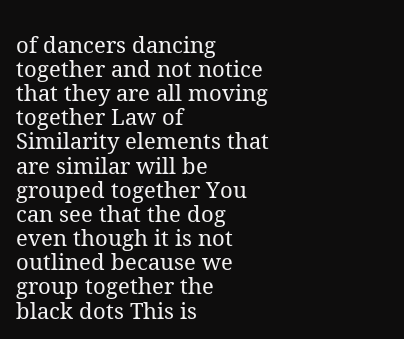of dancers dancing together and not notice that they are all moving together Law of Similarity elements that are similar will be grouped together You can see that the dog even though it is not outlined because we group together the black dots This is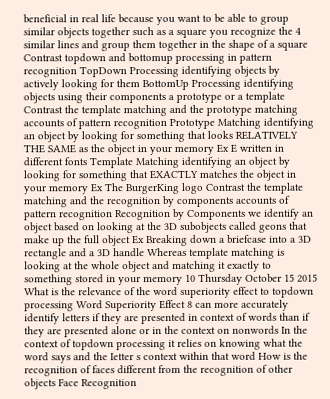beneficial in real life because you want to be able to group similar objects together such as a square you recognize the 4 similar lines and group them together in the shape of a square Contrast topdown and bottomup processing in pattern recognition TopDown Processing identifying objects by actively looking for them BottomUp Processing identifying objects using their components a prototype or a template Contrast the template matching and the prototype matching accounts of pattern recognition Prototype Matching identifying an object by looking for something that looks RELATIVELY THE SAME as the object in your memory Ex E written in different fonts Template Matching identifying an object by looking for something that EXACTLY matches the object in your memory Ex The BurgerKing logo Contrast the template matching and the recognition by components accounts of pattern recognition Recognition by Components we identify an object based on looking at the 3D subobjects called geons that make up the full object Ex Breaking down a briefcase into a 3D rectangle and a 3D handle Whereas template matching is looking at the whole object and matching it exactly to something stored in your memory 10 Thursday October 15 2015 What is the relevance of the word superiority effect to topdown processing Word Superiority Effect 8 can more accurately identify letters if they are presented in context of words than if they are presented alone or in the context on nonwords In the context of topdown processing it relies on knowing what the word says and the Ietter s context within that word How is the recognition of faces different from the recognition of other objects Face Recognition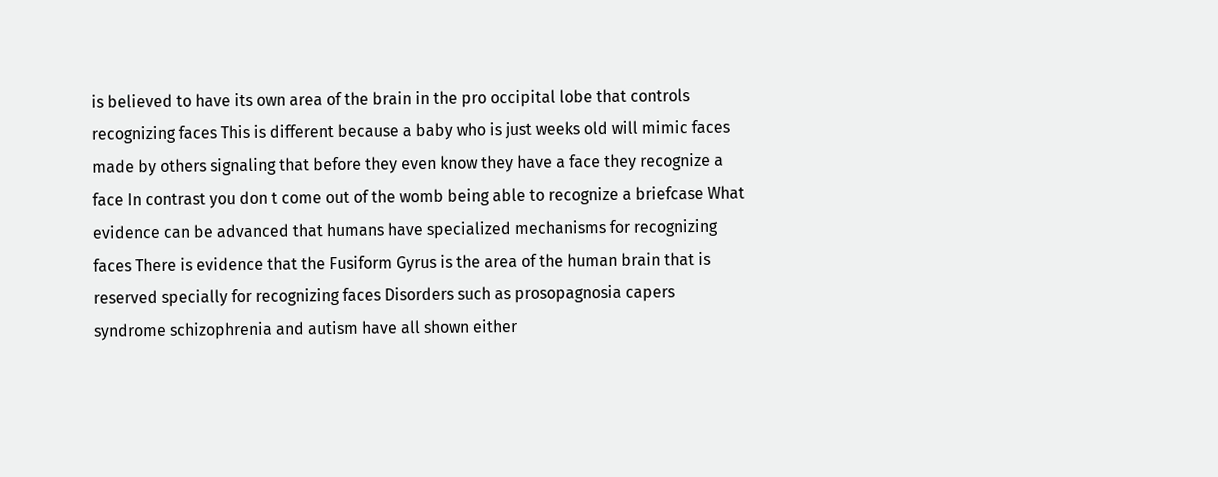is believed to have its own area of the brain in the pro occipital lobe that controls recognizing faces This is different because a baby who is just weeks old will mimic faces made by others signaling that before they even know they have a face they recognize a face In contrast you don t come out of the womb being able to recognize a briefcase What evidence can be advanced that humans have specialized mechanisms for recognizing faces There is evidence that the Fusiform Gyrus is the area of the human brain that is reserved specially for recognizing faces Disorders such as prosopagnosia capers syndrome schizophrenia and autism have all shown either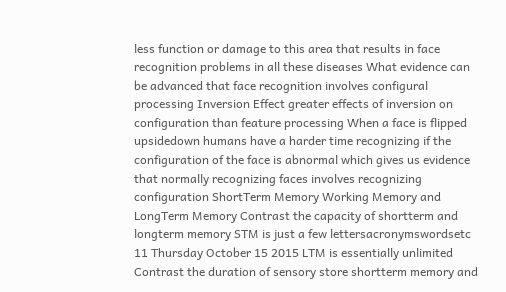less function or damage to this area that results in face recognition problems in all these diseases What evidence can be advanced that face recognition involves configural processing Inversion Effect greater effects of inversion on configuration than feature processing When a face is flipped upsidedown humans have a harder time recognizing if the configuration of the face is abnormal which gives us evidence that normally recognizing faces involves recognizing configuration ShortTerm Memory Working Memory and LongTerm Memory Contrast the capacity of shortterm and longterm memory STM is just a few lettersacronymswordsetc 11 Thursday October 15 2015 LTM is essentially unlimited Contrast the duration of sensory store shortterm memory and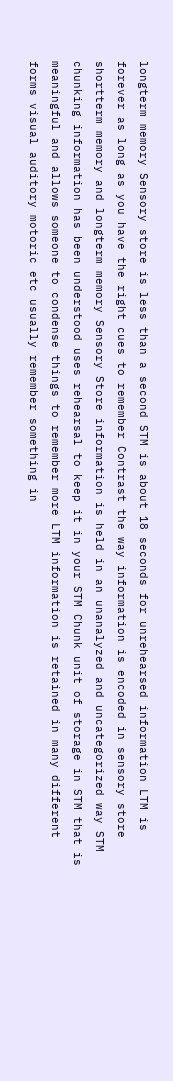longterm memory Sensory store is less than a second STM is about 18 seconds for unrehearsed information LTM is forever as long as you have the right cues to remember Contrast the way information is encoded in sensory store shortterm memory and longterm memory Sensory Store information is held in an unanalyzed and uncategorized way STM chunking information has been understood uses rehearsal to keep it in your STM Chunk unit of storage in STM that is meaningful and allows someone to condense things to remember more LTM information is retained in many different forms visual auditory motoric etc usually remember something in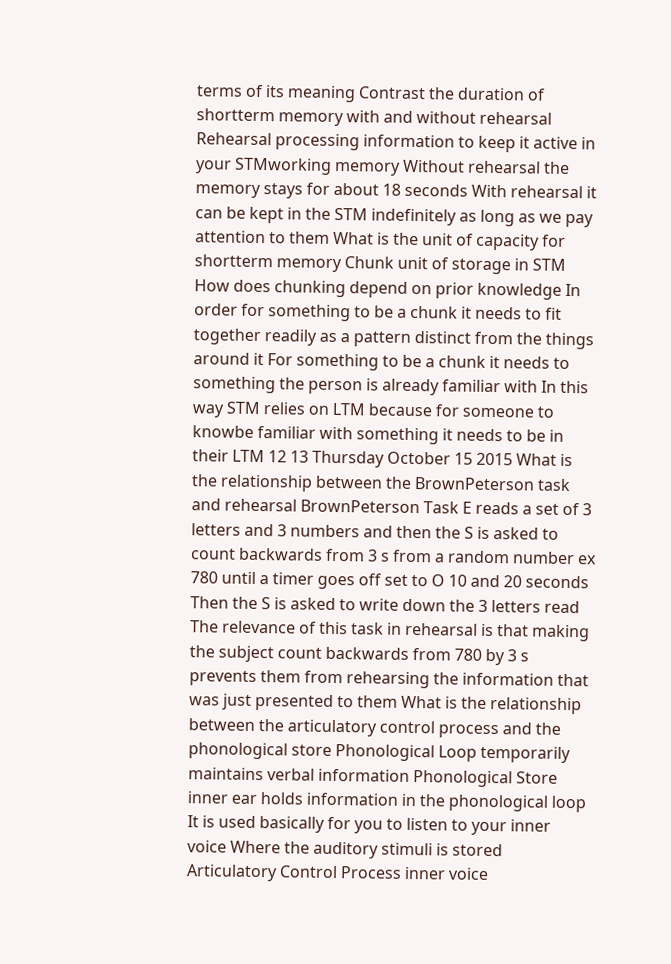terms of its meaning Contrast the duration of shortterm memory with and without rehearsal Rehearsal processing information to keep it active in your STMworking memory Without rehearsal the memory stays for about 18 seconds With rehearsal it can be kept in the STM indefinitely as long as we pay attention to them What is the unit of capacity for shortterm memory Chunk unit of storage in STM How does chunking depend on prior knowledge In order for something to be a chunk it needs to fit together readily as a pattern distinct from the things around it For something to be a chunk it needs to something the person is already familiar with In this way STM relies on LTM because for someone to knowbe familiar with something it needs to be in their LTM 12 13 Thursday October 15 2015 What is the relationship between the BrownPeterson task and rehearsal BrownPeterson Task E reads a set of 3 letters and 3 numbers and then the S is asked to count backwards from 3 s from a random number ex 780 until a timer goes off set to O 10 and 20 seconds Then the S is asked to write down the 3 letters read The relevance of this task in rehearsal is that making the subject count backwards from 780 by 3 s prevents them from rehearsing the information that was just presented to them What is the relationship between the articulatory control process and the phonological store Phonological Loop temporarily maintains verbal information Phonological Store inner ear holds information in the phonological loop It is used basically for you to listen to your inner voice Where the auditory stimuli is stored Articulatory Control Process inner voice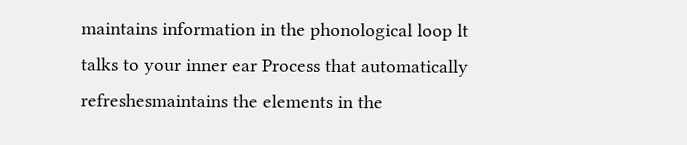maintains information in the phonological loop lt talks to your inner ear Process that automatically refreshesmaintains the elements in the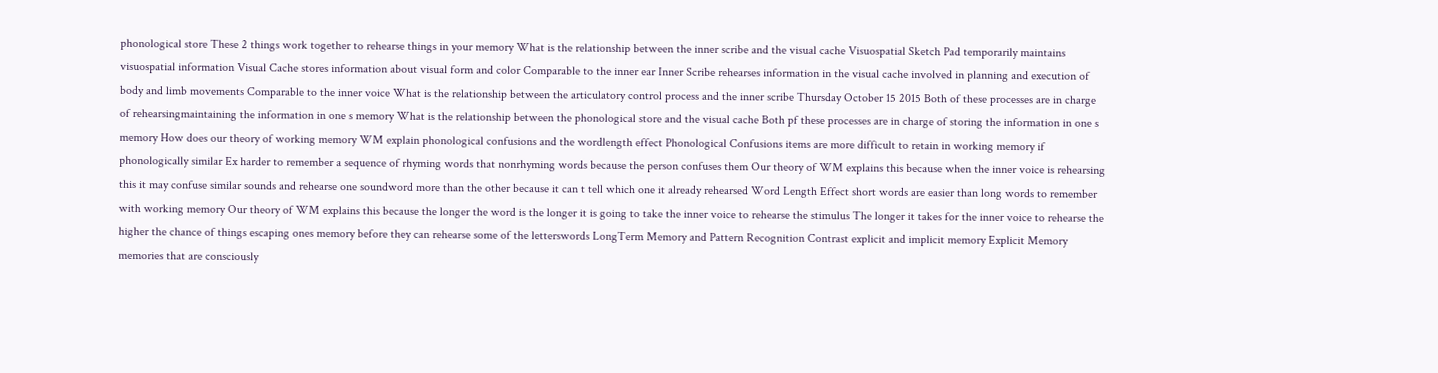phonological store These 2 things work together to rehearse things in your memory What is the relationship between the inner scribe and the visual cache Visuospatial Sketch Pad temporarily maintains visuospatial information Visual Cache stores information about visual form and color Comparable to the inner ear Inner Scribe rehearses information in the visual cache involved in planning and execution of body and limb movements Comparable to the inner voice What is the relationship between the articulatory control process and the inner scribe Thursday October 15 2015 Both of these processes are in charge of rehearsingmaintaining the information in one s memory What is the relationship between the phonological store and the visual cache Both pf these processes are in charge of storing the information in one s memory How does our theory of working memory WM explain phonological confusions and the wordlength effect Phonological Confusions items are more difficult to retain in working memory if phonologically similar Ex harder to remember a sequence of rhyming words that nonrhyming words because the person confuses them Our theory of WM explains this because when the inner voice is rehearsing this it may confuse similar sounds and rehearse one soundword more than the other because it can t tell which one it already rehearsed Word Length Effect short words are easier than long words to remember with working memory Our theory of WM explains this because the longer the word is the longer it is going to take the inner voice to rehearse the stimulus The longer it takes for the inner voice to rehearse the higher the chance of things escaping ones memory before they can rehearse some of the letterswords LongTerm Memory and Pattern Recognition Contrast explicit and implicit memory Explicit Memory memories that are consciously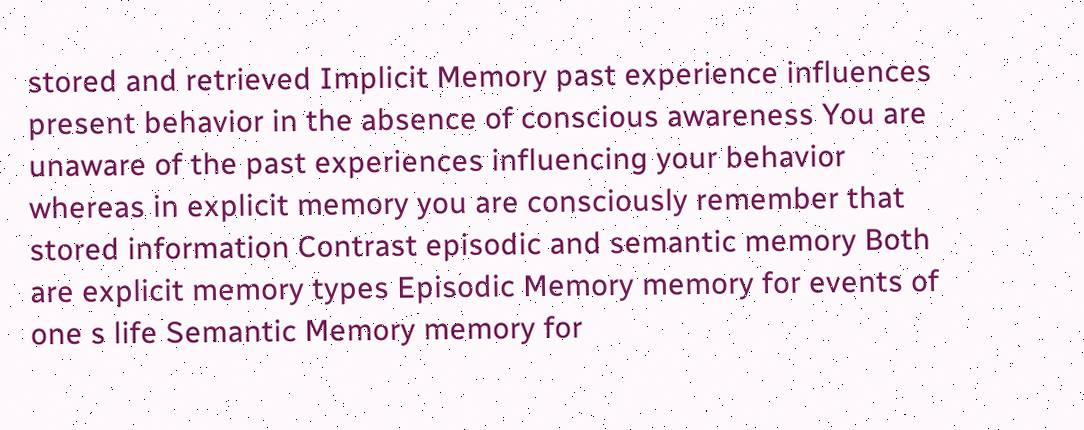stored and retrieved Implicit Memory past experience influences present behavior in the absence of conscious awareness You are unaware of the past experiences influencing your behavior whereas in explicit memory you are consciously remember that stored information Contrast episodic and semantic memory Both are explicit memory types Episodic Memory memory for events of one s life Semantic Memory memory for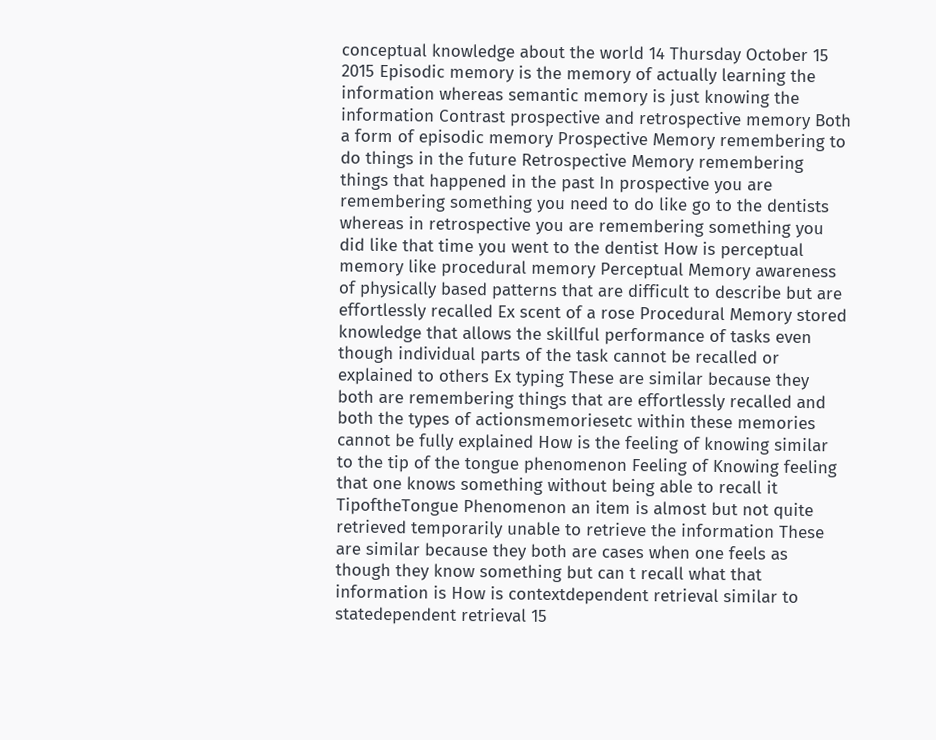conceptual knowledge about the world 14 Thursday October 15 2015 Episodic memory is the memory of actually learning the information whereas semantic memory is just knowing the information Contrast prospective and retrospective memory Both a form of episodic memory Prospective Memory remembering to do things in the future Retrospective Memory remembering things that happened in the past In prospective you are remembering something you need to do like go to the dentists whereas in retrospective you are remembering something you did like that time you went to the dentist How is perceptual memory like procedural memory Perceptual Memory awareness of physically based patterns that are difficult to describe but are effortlessly recalled Ex scent of a rose Procedural Memory stored knowledge that allows the skillful performance of tasks even though individual parts of the task cannot be recalled or explained to others Ex typing These are similar because they both are remembering things that are effortlessly recalled and both the types of actionsmemoriesetc within these memories cannot be fully explained How is the feeling of knowing similar to the tip of the tongue phenomenon Feeling of Knowing feeling that one knows something without being able to recall it TipoftheTongue Phenomenon an item is almost but not quite retrieved temporarily unable to retrieve the information These are similar because they both are cases when one feels as though they know something but can t recall what that information is How is contextdependent retrieval similar to statedependent retrieval 15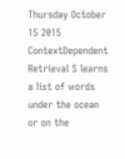Thursday October 15 2015 ContextDependent Retrieval S learns a list of words under the ocean or on the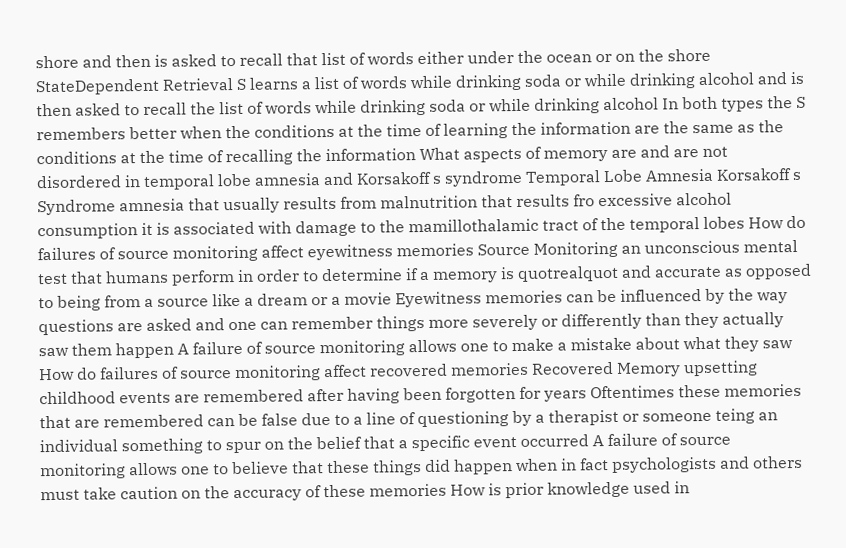shore and then is asked to recall that list of words either under the ocean or on the shore StateDependent Retrieval S learns a list of words while drinking soda or while drinking alcohol and is then asked to recall the list of words while drinking soda or while drinking alcohol In both types the S remembers better when the conditions at the time of learning the information are the same as the conditions at the time of recalling the information What aspects of memory are and are not disordered in temporal lobe amnesia and Korsakoff s syndrome Temporal Lobe Amnesia Korsakoff s Syndrome amnesia that usually results from malnutrition that results fro excessive alcohol consumption it is associated with damage to the mamillothalamic tract of the temporal lobes How do failures of source monitoring affect eyewitness memories Source Monitoring an unconscious mental test that humans perform in order to determine if a memory is quotrealquot and accurate as opposed to being from a source like a dream or a movie Eyewitness memories can be influenced by the way questions are asked and one can remember things more severely or differently than they actually saw them happen A failure of source monitoring allows one to make a mistake about what they saw How do failures of source monitoring affect recovered memories Recovered Memory upsetting childhood events are remembered after having been forgotten for years Oftentimes these memories that are remembered can be false due to a line of questioning by a therapist or someone teing an individual something to spur on the belief that a specific event occurred A failure of source monitoring allows one to believe that these things did happen when in fact psychologists and others must take caution on the accuracy of these memories How is prior knowledge used in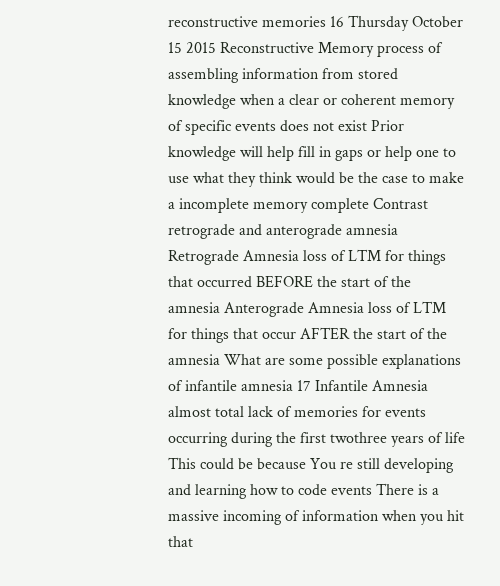reconstructive memories 16 Thursday October 15 2015 Reconstructive Memory process of assembling information from stored knowledge when a clear or coherent memory of specific events does not exist Prior knowledge will help fill in gaps or help one to use what they think would be the case to make a incomplete memory complete Contrast retrograde and anterograde amnesia Retrograde Amnesia loss of LTM for things that occurred BEFORE the start of the amnesia Anterograde Amnesia loss of LTM for things that occur AFTER the start of the amnesia What are some possible explanations of infantile amnesia 17 Infantile Amnesia almost total lack of memories for events occurring during the first twothree years of life This could be because You re still developing and learning how to code events There is a massive incoming of information when you hit that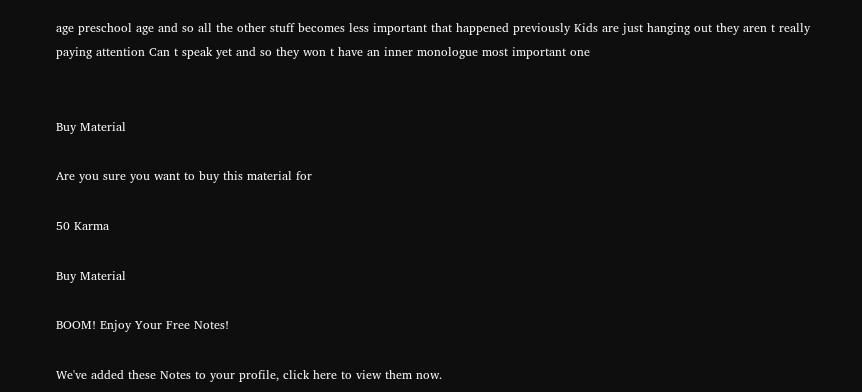age preschool age and so all the other stuff becomes less important that happened previously Kids are just hanging out they aren t really paying attention Can t speak yet and so they won t have an inner monologue most important one


Buy Material

Are you sure you want to buy this material for

50 Karma

Buy Material

BOOM! Enjoy Your Free Notes!

We've added these Notes to your profile, click here to view them now.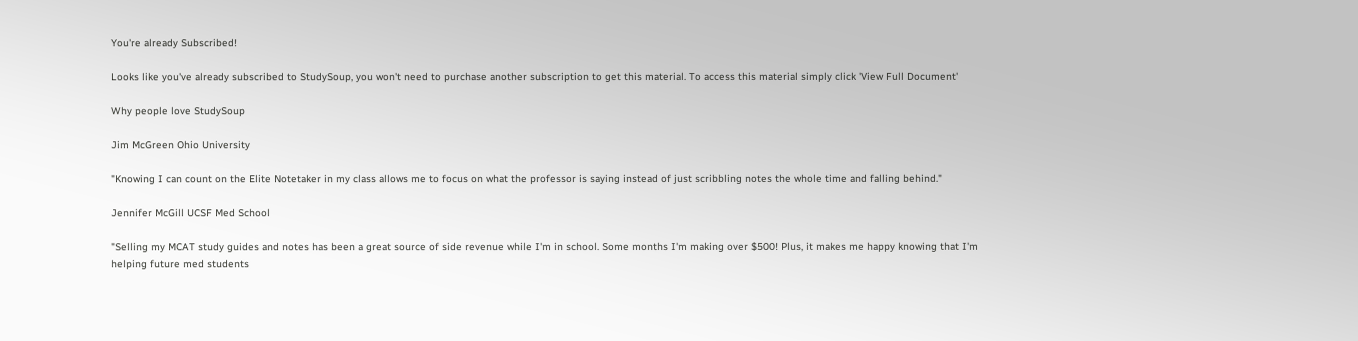You're already Subscribed!

Looks like you've already subscribed to StudySoup, you won't need to purchase another subscription to get this material. To access this material simply click 'View Full Document'

Why people love StudySoup

Jim McGreen Ohio University

"Knowing I can count on the Elite Notetaker in my class allows me to focus on what the professor is saying instead of just scribbling notes the whole time and falling behind."

Jennifer McGill UCSF Med School

"Selling my MCAT study guides and notes has been a great source of side revenue while I'm in school. Some months I'm making over $500! Plus, it makes me happy knowing that I'm helping future med students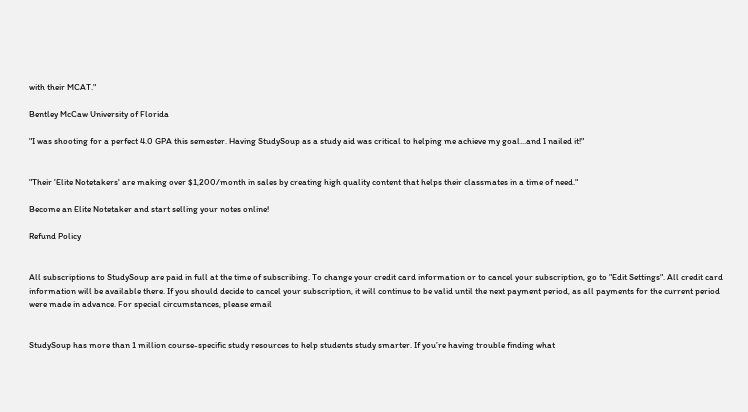with their MCAT."

Bentley McCaw University of Florida

"I was shooting for a perfect 4.0 GPA this semester. Having StudySoup as a study aid was critical to helping me achieve my goal...and I nailed it!"


"Their 'Elite Notetakers' are making over $1,200/month in sales by creating high quality content that helps their classmates in a time of need."

Become an Elite Notetaker and start selling your notes online!

Refund Policy


All subscriptions to StudySoup are paid in full at the time of subscribing. To change your credit card information or to cancel your subscription, go to "Edit Settings". All credit card information will be available there. If you should decide to cancel your subscription, it will continue to be valid until the next payment period, as all payments for the current period were made in advance. For special circumstances, please email


StudySoup has more than 1 million course-specific study resources to help students study smarter. If you’re having trouble finding what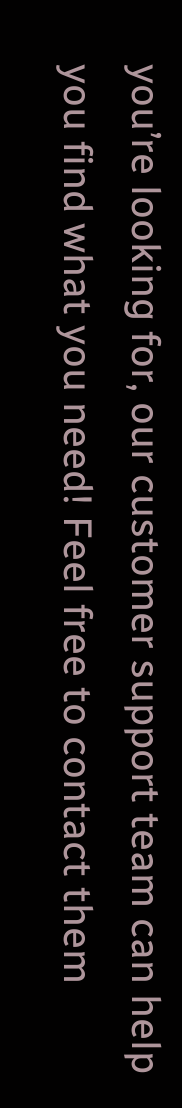you’re looking for, our customer support team can help you find what you need! Feel free to contact them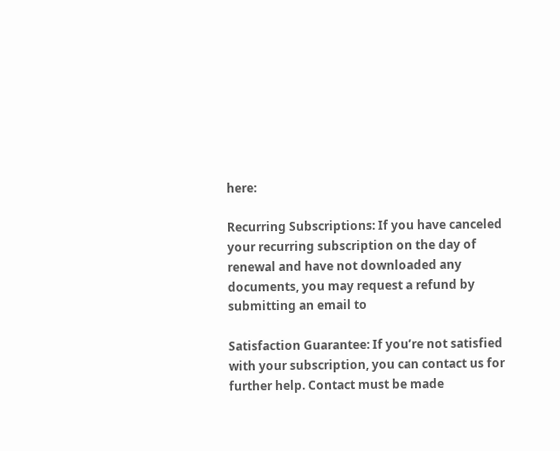here:

Recurring Subscriptions: If you have canceled your recurring subscription on the day of renewal and have not downloaded any documents, you may request a refund by submitting an email to

Satisfaction Guarantee: If you’re not satisfied with your subscription, you can contact us for further help. Contact must be made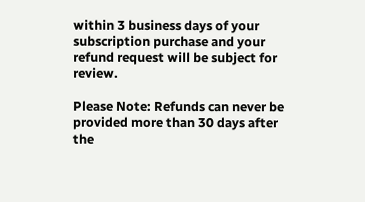within 3 business days of your subscription purchase and your refund request will be subject for review.

Please Note: Refunds can never be provided more than 30 days after the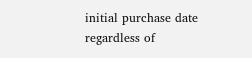initial purchase date regardless of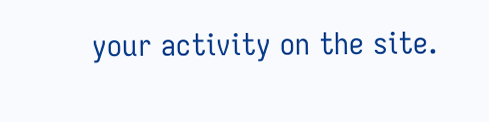your activity on the site.